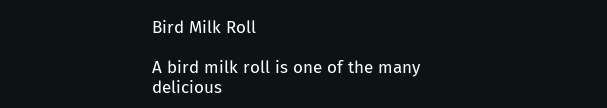Bird Milk Roll

A bird milk roll is one of the many delicious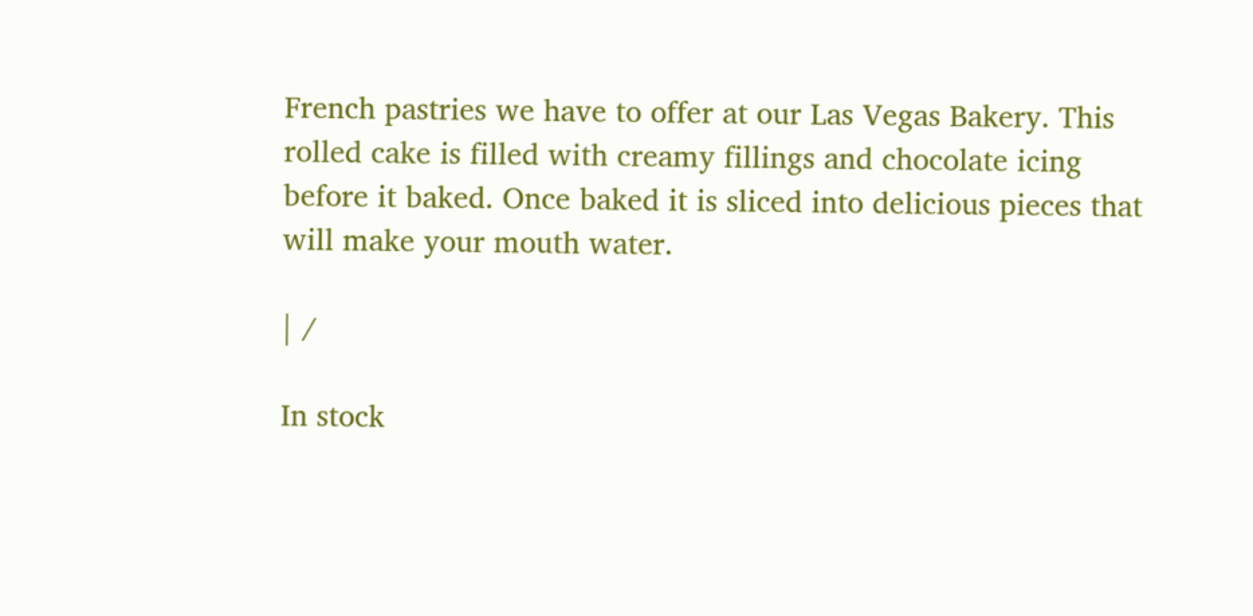French pastries we have to offer at our Las Vegas Bakery. This rolled cake is filled with creamy fillings and chocolate icing before it baked. Once baked it is sliced into delicious pieces that will make your mouth water.

| /

In stock